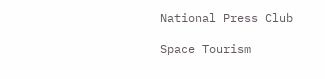National Press Club

Space Tourism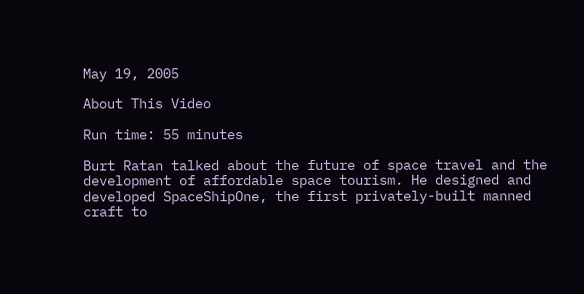May 19, 2005

About This Video

Run time: 55 minutes

Burt Ratan talked about the future of space travel and the development of affordable space tourism. He designed and developed SpaceShipOne, the first privately-built manned craft to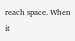reach space. When it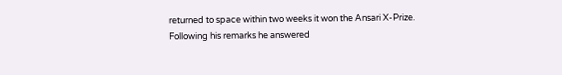returned to space within two weeks it won the Ansari X-Prize. Following his remarks he answered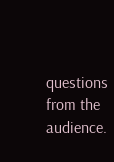questions from the audience.